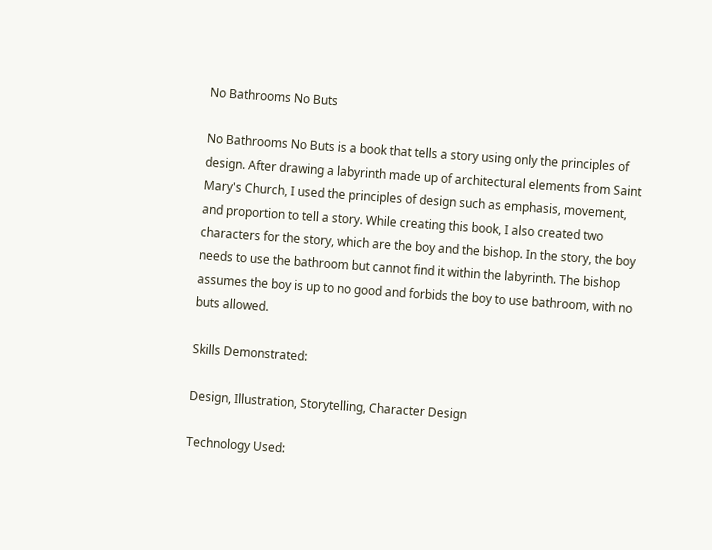No Bathrooms No Buts

No Bathrooms No Buts is a book that tells a story using only the principles of design. After drawing a labyrinth made up of architectural elements from Saint Mary's Church, I used the principles of design such as emphasis, movement, and proportion to tell a story. While creating this book, I also created two characters for the story, which are the boy and the bishop. In the story, the boy needs to use the bathroom but cannot find it within the labyrinth. The bishop assumes the boy is up to no good and forbids the boy to use bathroom, with no buts allowed.

Skills Demonstrated:

Design, Illustration, Storytelling, Character Design

Technology Used: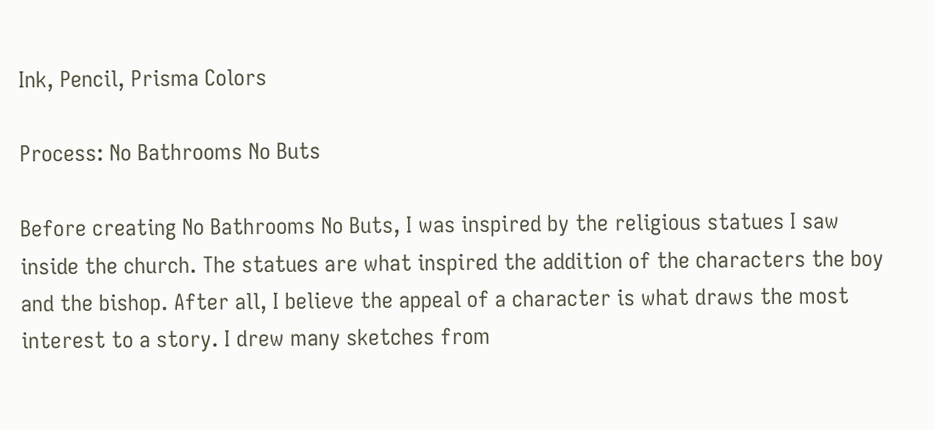Ink, Pencil, Prisma Colors

Process: No Bathrooms No Buts

Before creating No Bathrooms No Buts, I was inspired by the religious statues I saw inside the church. The statues are what inspired the addition of the characters the boy and the bishop. After all, I believe the appeal of a character is what draws the most interest to a story. I drew many sketches from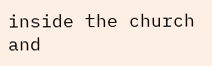inside the church and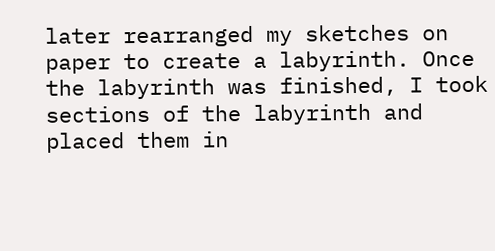later rearranged my sketches on paper to create a labyrinth. Once the labyrinth was finished, I took sections of the labyrinth and placed them in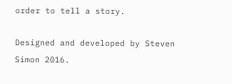order to tell a story.

Designed and developed by Steven Simon 2016.